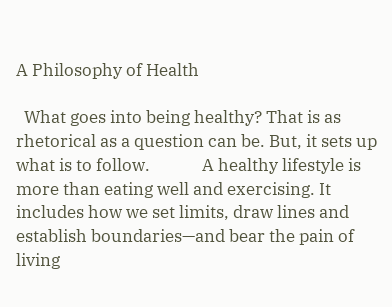A Philosophy of Health

  What goes into being healthy? That is as rhetorical as a question can be. But, it sets up what is to follow.             A healthy lifestyle is more than eating well and exercising. It includes how we set limits, draw lines and establish boundaries—and bear the pain of living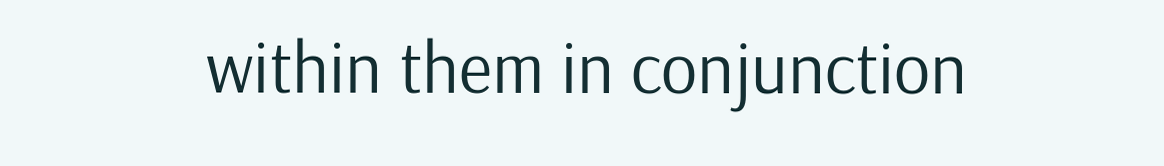within them in conjunction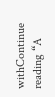withContinue reading “A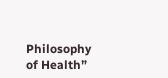Philosophy of Health”